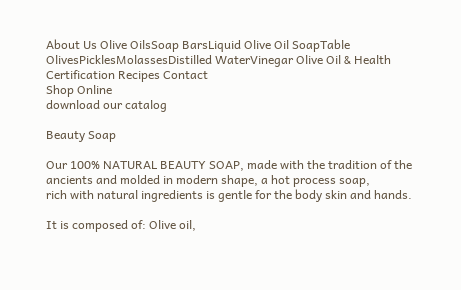About Us Olive OilsSoap BarsLiquid Olive Oil SoapTable OlivesPicklesMolassesDistilled WaterVinegar Olive Oil & Health Certification Recipes Contact
Shop Online
download our catalog

Beauty Soap

Our 100% NATURAL BEAUTY SOAP, made with the tradition of the ancients and molded in modern shape, a hot process soap,
rich with natural ingredients is gentle for the body skin and hands.

It is composed of: Olive oil,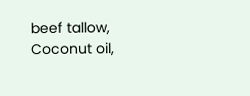beef tallow, Coconut oil,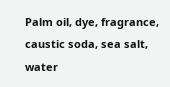Palm oil, dye, fragrance, caustic soda, sea salt, water